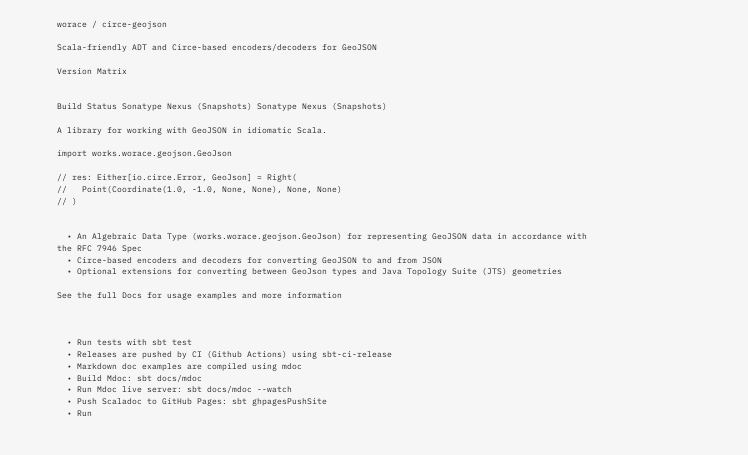worace / circe-geojson

Scala-friendly ADT and Circe-based encoders/decoders for GeoJSON

Version Matrix


Build Status Sonatype Nexus (Snapshots) Sonatype Nexus (Snapshots)

A library for working with GeoJSON in idiomatic Scala.

import works.worace.geojson.GeoJson

// res: Either[io.circe.Error, GeoJson] = Right(
//   Point(Coordinate(1.0, -1.0, None, None), None, None)
// )


  • An Algebraic Data Type (works.worace.geojson.GeoJson) for representing GeoJSON data in accordance with the RFC 7946 Spec
  • Circe-based encoders and decoders for converting GeoJSON to and from JSON
  • Optional extensions for converting between GeoJson types and Java Topology Suite (JTS) geometries

See the full Docs for usage examples and more information



  • Run tests with sbt test
  • Releases are pushed by CI (Github Actions) using sbt-ci-release
  • Markdown doc examples are compiled using mdoc
  • Build Mdoc: sbt docs/mdoc
  • Run Mdoc live server: sbt docs/mdoc --watch
  • Push Scaladoc to GitHub Pages: sbt ghpagesPushSite
  • Run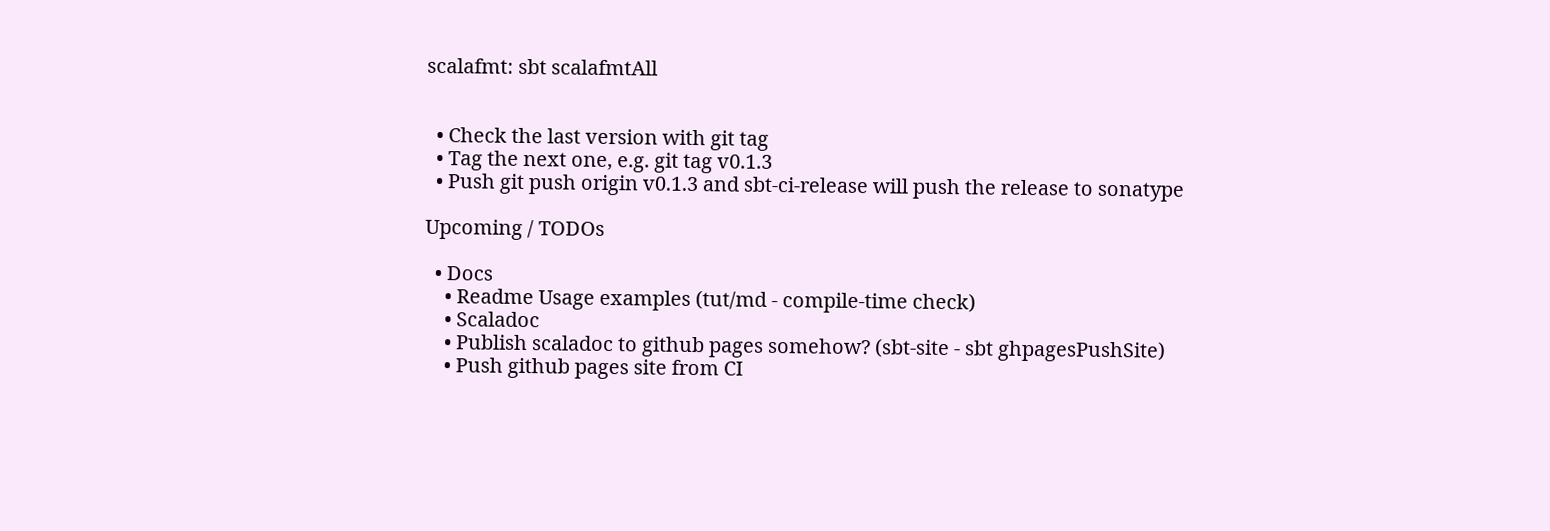scalafmt: sbt scalafmtAll


  • Check the last version with git tag
  • Tag the next one, e.g. git tag v0.1.3
  • Push git push origin v0.1.3 and sbt-ci-release will push the release to sonatype

Upcoming / TODOs

  • Docs
    • Readme Usage examples (tut/md - compile-time check)
    • Scaladoc
    • Publish scaladoc to github pages somehow? (sbt-site - sbt ghpagesPushSite)
    • Push github pages site from CI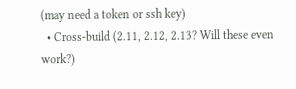(may need a token or ssh key)
  • Cross-build (2.11, 2.12, 2.13? Will these even work?)